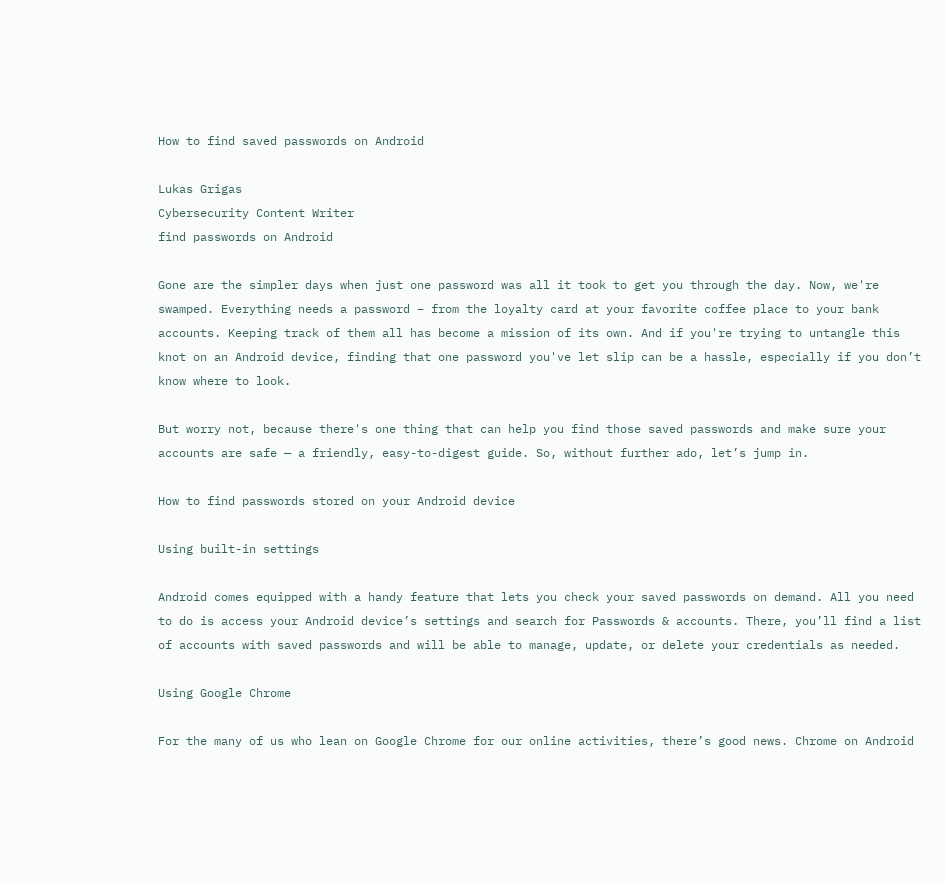How to find saved passwords on Android

Lukas Grigas
Cybersecurity Content Writer
find passwords on Android

Gone are the simpler days when just one password was all it took to get you through the day. Now, we're swamped. Everything needs a password – from the loyalty card at your favorite coffee place to your bank accounts. Keeping track of them all has become a mission of its own. And if you're trying to untangle this knot on an Android device, finding that one password you've let slip can be a hassle, especially if you don’t know where to look.

But worry not, because there's one thing that can help you find those saved passwords and make sure your accounts are safe — a friendly, easy-to-digest guide. So, without further ado, let’s jump in.

How to find passwords stored on your Android device

Using built-in settings

Android comes equipped with a handy feature that lets you check your saved passwords on demand. All you need to do is access your Android device’s settings and search for Passwords & accounts. There, you’ll find a list of accounts with saved passwords and will be able to manage, update, or delete your credentials as needed.

Using Google Chrome

For the many of us who lean on Google Chrome for our online activities, there’s good news. Chrome on Android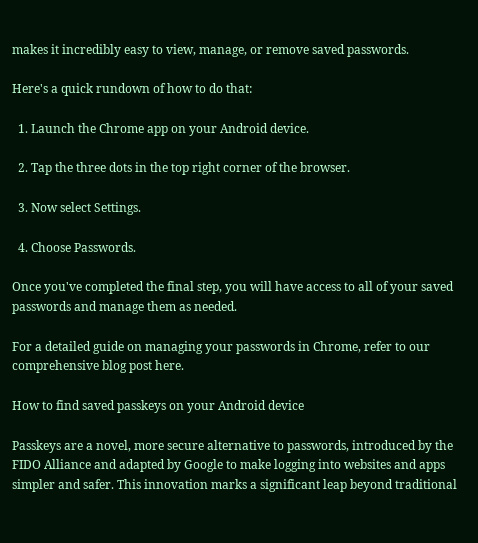makes it incredibly easy to view, manage, or remove saved passwords.

Here's a quick rundown of how to do that:

  1. Launch the Chrome app on your Android device.

  2. Tap the three dots in the top right corner of the browser.

  3. Now select Settings.

  4. Choose Passwords.

Once you've completed the final step, you will have access to all of your saved passwords and manage them as needed.

For a detailed guide on managing your passwords in Chrome, refer to our comprehensive blog post here.

How to find saved passkeys on your Android device

Passkeys are a novel, more secure alternative to passwords, introduced by the FIDO Alliance and adapted by Google to make logging into websites and apps simpler and safer. This innovation marks a significant leap beyond traditional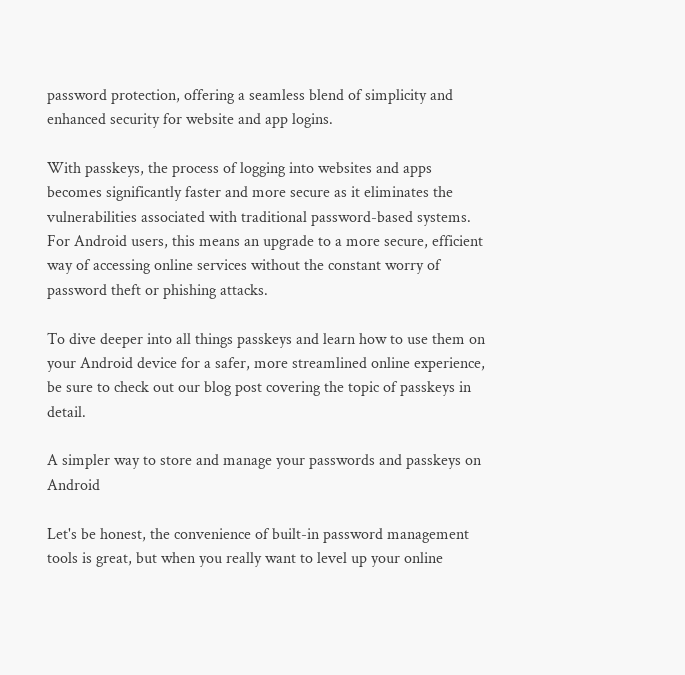password protection, offering a seamless blend of simplicity and enhanced security for website and app logins.

With passkeys, the process of logging into websites and apps becomes significantly faster and more secure as it eliminates the vulnerabilities associated with traditional password-based systems. For Android users, this means an upgrade to a more secure, efficient way of accessing online services without the constant worry of password theft or phishing attacks.

To dive deeper into all things passkeys and learn how to use them on your Android device for a safer, more streamlined online experience, be sure to check out our blog post covering the topic of passkeys in detail.

A simpler way to store and manage your passwords and passkeys on Android

Let's be honest, the convenience of built-in password management tools is great, but when you really want to level up your online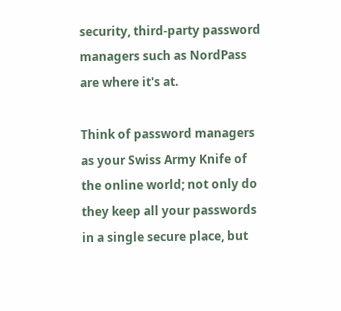security, third-party password managers such as NordPass are where it's at.

Think of password managers as your Swiss Army Knife of the online world; not only do they keep all your passwords in a single secure place, but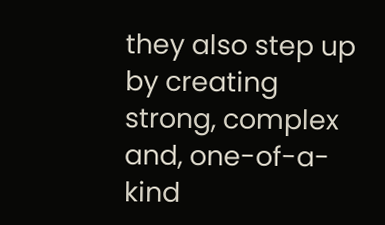they also step up by creating strong, complex and, one-of-a-kind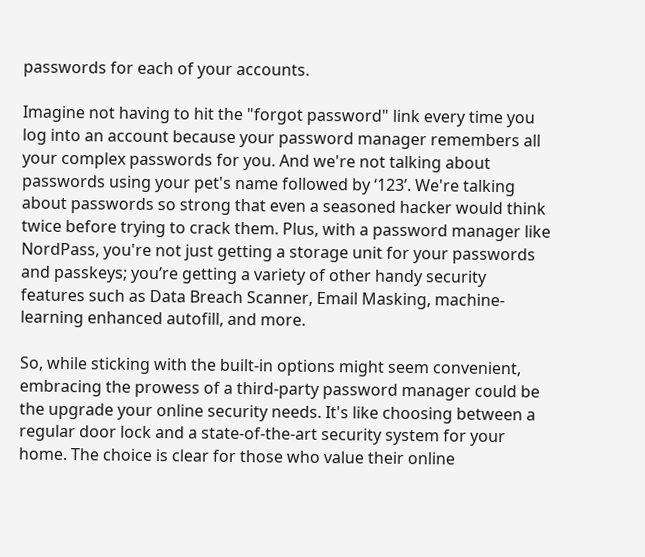passwords for each of your accounts.

Imagine not having to hit the "forgot password" link every time you log into an account because your password manager remembers all your complex passwords for you. And we're not talking about passwords using your pet's name followed by ‘123’. We're talking about passwords so strong that even a seasoned hacker would think twice before trying to crack them. Plus, with a password manager like NordPass, you're not just getting a storage unit for your passwords and passkeys; you’re getting a variety of other handy security features such as Data Breach Scanner, Email Masking, machine-learning enhanced autofill, and more.

So, while sticking with the built-in options might seem convenient, embracing the prowess of a third-party password manager could be the upgrade your online security needs. It's like choosing between a regular door lock and a state-of-the-art security system for your home. The choice is clear for those who value their online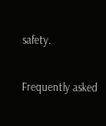safety.

Frequently asked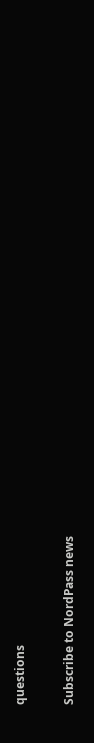questions

Subscribe to NordPass news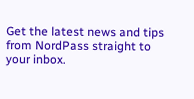Get the latest news and tips from NordPass straight to your inbox.